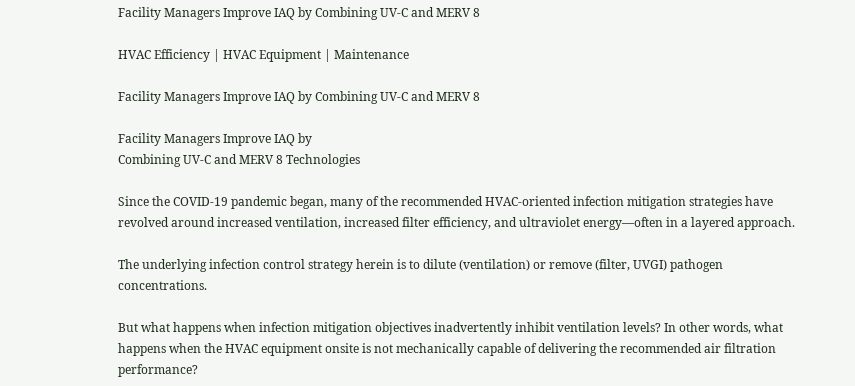Facility Managers Improve IAQ by Combining UV-C and MERV 8

HVAC Efficiency | HVAC Equipment | Maintenance

Facility Managers Improve IAQ by Combining UV-C and MERV 8

Facility Managers Improve IAQ by
Combining UV-C and MERV 8 Technologies

Since the COVID-19 pandemic began, many of the recommended HVAC-oriented infection mitigation strategies have revolved around increased ventilation, increased filter efficiency, and ultraviolet energy—often in a layered approach.

The underlying infection control strategy herein is to dilute (ventilation) or remove (filter, UVGI) pathogen concentrations.

But what happens when infection mitigation objectives inadvertently inhibit ventilation levels? In other words, what happens when the HVAC equipment onsite is not mechanically capable of delivering the recommended air filtration performance?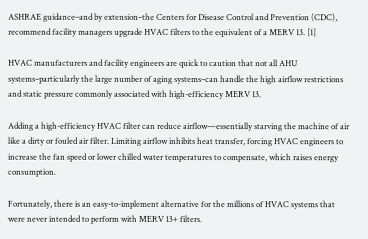ASHRAE guidance–and by extension–the Centers for Disease Control and Prevention (CDC), recommend facility managers upgrade HVAC filters to the equivalent of a MERV 13. [1]

HVAC manufacturers and facility engineers are quick to caution that not all AHU systems–particularly the large number of aging systems–can handle the high airflow restrictions and static pressure commonly associated with high-efficiency MERV 13.

Adding a high-efficiency HVAC filter can reduce airflow—essentially starving the machine of air like a dirty or fouled air filter. Limiting airflow inhibits heat transfer, forcing HVAC engineers to increase the fan speed or lower chilled water temperatures to compensate, which raises energy consumption.

Fortunately, there is an easy-to-implement alternative for the millions of HVAC systems that were never intended to perform with MERV 13+ filters.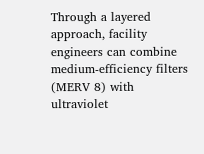Through a layered approach, facility engineers can combine medium-efficiency filters (MERV 8) with ultraviolet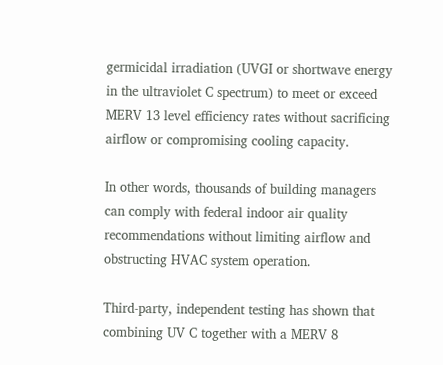germicidal irradiation (UVGI or shortwave energy in the ultraviolet C spectrum) to meet or exceed MERV 13 level efficiency rates without sacrificing airflow or compromising cooling capacity.

In other words, thousands of building managers can comply with federal indoor air quality recommendations without limiting airflow and obstructing HVAC system operation.

Third-party, independent testing has shown that combining UV C together with a MERV 8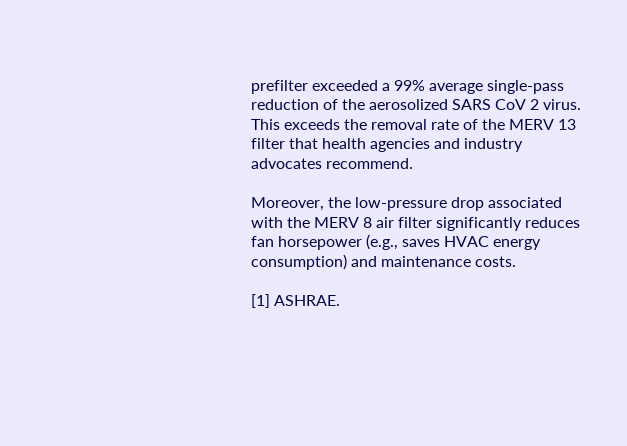prefilter exceeded a 99% average single-pass reduction of the aerosolized SARS CoV 2 virus. This exceeds the removal rate of the MERV 13 filter that health agencies and industry advocates recommend.

Moreover, the low-pressure drop associated with the MERV 8 air filter significantly reduces fan horsepower (e.g., saves HVAC energy consumption) and maintenance costs.

[1] ASHRAE.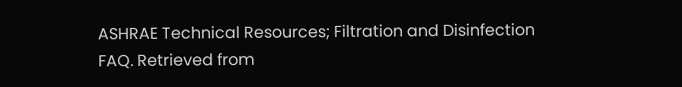ASHRAE Technical Resources; Filtration and Disinfection FAQ. Retrieved from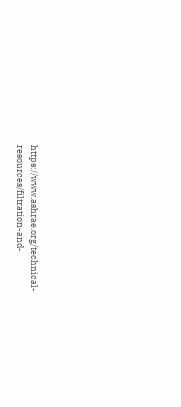https://www.ashrae.org/technical-resources/filtration-and-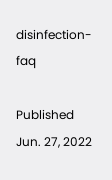disinfection-faq

Published Jun. 27, 2022